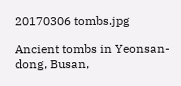20170306 tombs.jpg

Ancient tombs in Yeonsan-dong, Busan,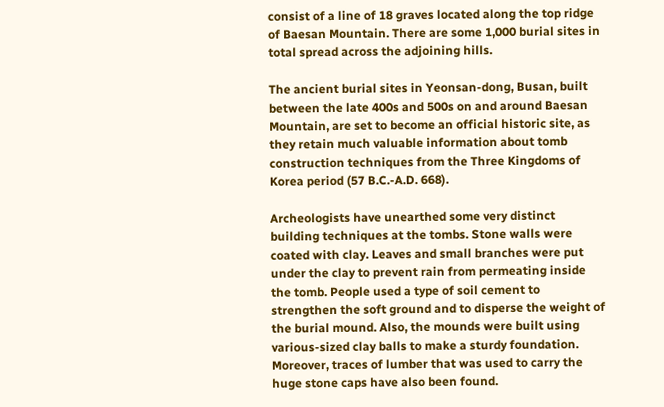consist of a line of 18 graves located along the top ridge of Baesan Mountain. There are some 1,000 burial sites in total spread across the adjoining hills.

The ancient burial sites in Yeonsan-dong, Busan, built between the late 400s and 500s on and around Baesan Mountain, are set to become an official historic site, as they retain much valuable information about tomb construction techniques from the Three Kingdoms of Korea period (57 B.C.-A.D. 668).

Archeologists have unearthed some very distinct building techniques at the tombs. Stone walls were coated with clay. Leaves and small branches were put under the clay to prevent rain from permeating inside the tomb. People used a type of soil cement to strengthen the soft ground and to disperse the weight of the burial mound. Also, the mounds were built using various-sized clay balls to make a sturdy foundation. Moreover, traces of lumber that was used to carry the huge stone caps have also been found.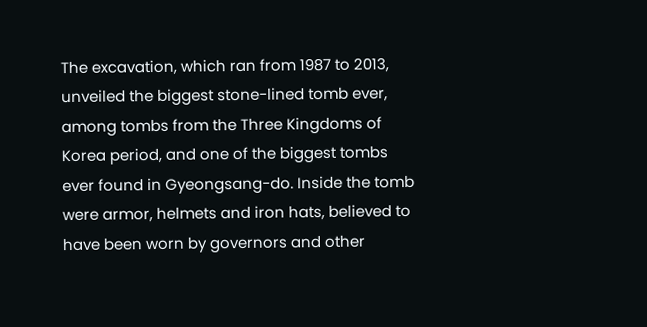The excavation, which ran from 1987 to 2013, unveiled the biggest stone-lined tomb ever, among tombs from the Three Kingdoms of Korea period, and one of the biggest tombs ever found in Gyeongsang-do. Inside the tomb were armor, helmets and iron hats, believed to have been worn by governors and other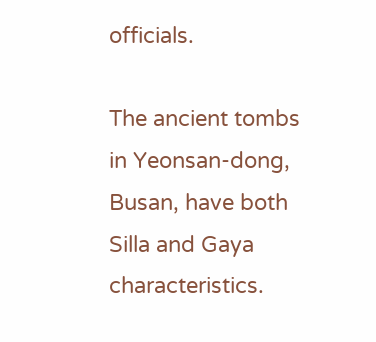officials.

The ancient tombs in Yeonsan-dong, Busan, have both Silla and Gaya characteristics.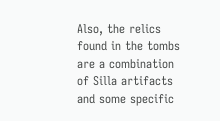Also, the relics found in the tombs are a combination of Silla artifacts and some specific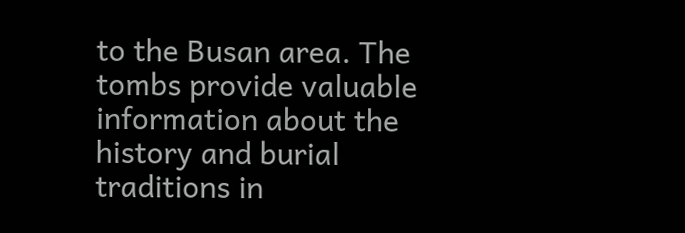to the Busan area. The tombs provide valuable information about the history and burial traditions in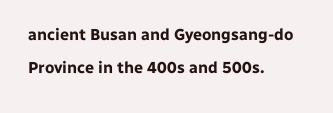ancient Busan and Gyeongsang-do Province in the 400s and 500s.